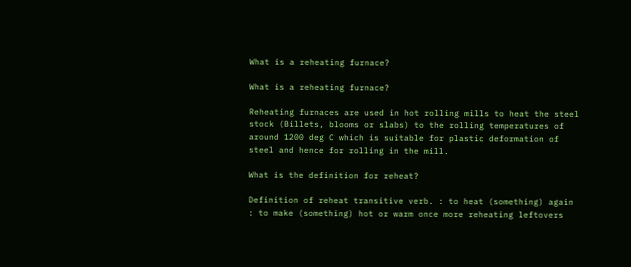What is a reheating furnace?

What is a reheating furnace?

Reheating furnaces are used in hot rolling mills to heat the steel stock (Billets, blooms or slabs) to the rolling temperatures of around 1200 deg C which is suitable for plastic deformation of steel and hence for rolling in the mill.

What is the definition for reheat?

Definition of reheat transitive verb. : to heat (something) again : to make (something) hot or warm once more reheating leftovers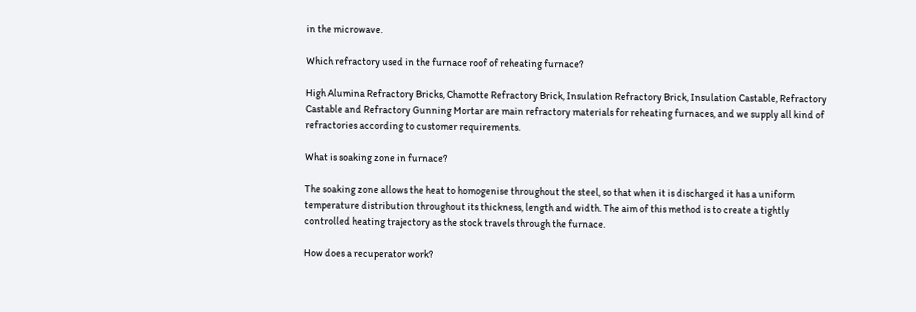in the microwave.

Which refractory used in the furnace roof of reheating furnace?

High Alumina Refractory Bricks, Chamotte Refractory Brick, Insulation Refractory Brick, Insulation Castable, Refractory Castable and Refractory Gunning Mortar are main refractory materials for reheating furnaces, and we supply all kind of refractories according to customer requirements.

What is soaking zone in furnace?

The soaking zone allows the heat to homogenise throughout the steel, so that when it is discharged it has a uniform temperature distribution throughout its thickness, length and width. The aim of this method is to create a tightly controlled heating trajectory as the stock travels through the furnace.

How does a recuperator work?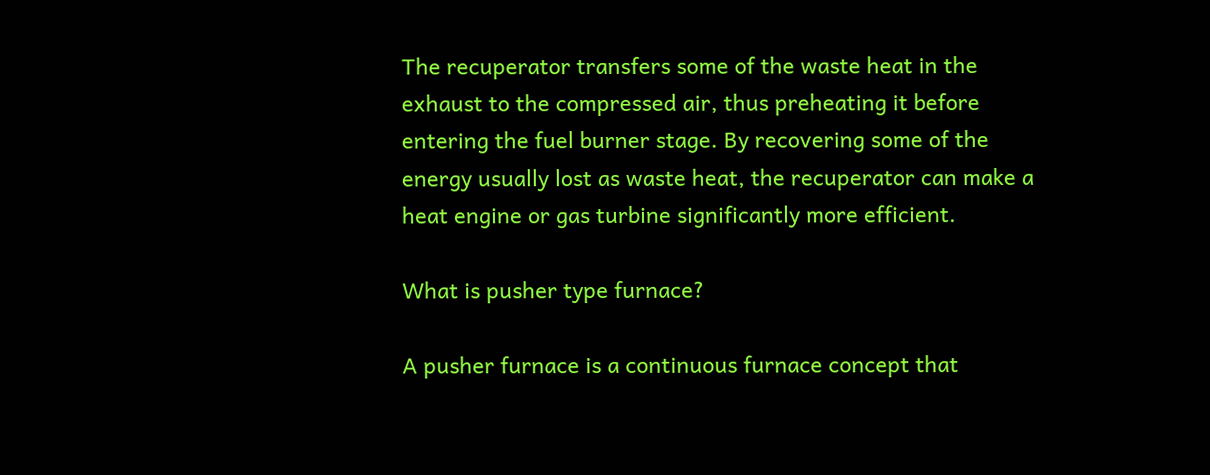The recuperator transfers some of the waste heat in the exhaust to the compressed air, thus preheating it before entering the fuel burner stage. By recovering some of the energy usually lost as waste heat, the recuperator can make a heat engine or gas turbine significantly more efficient.

What is pusher type furnace?

A pusher furnace is a continuous furnace concept that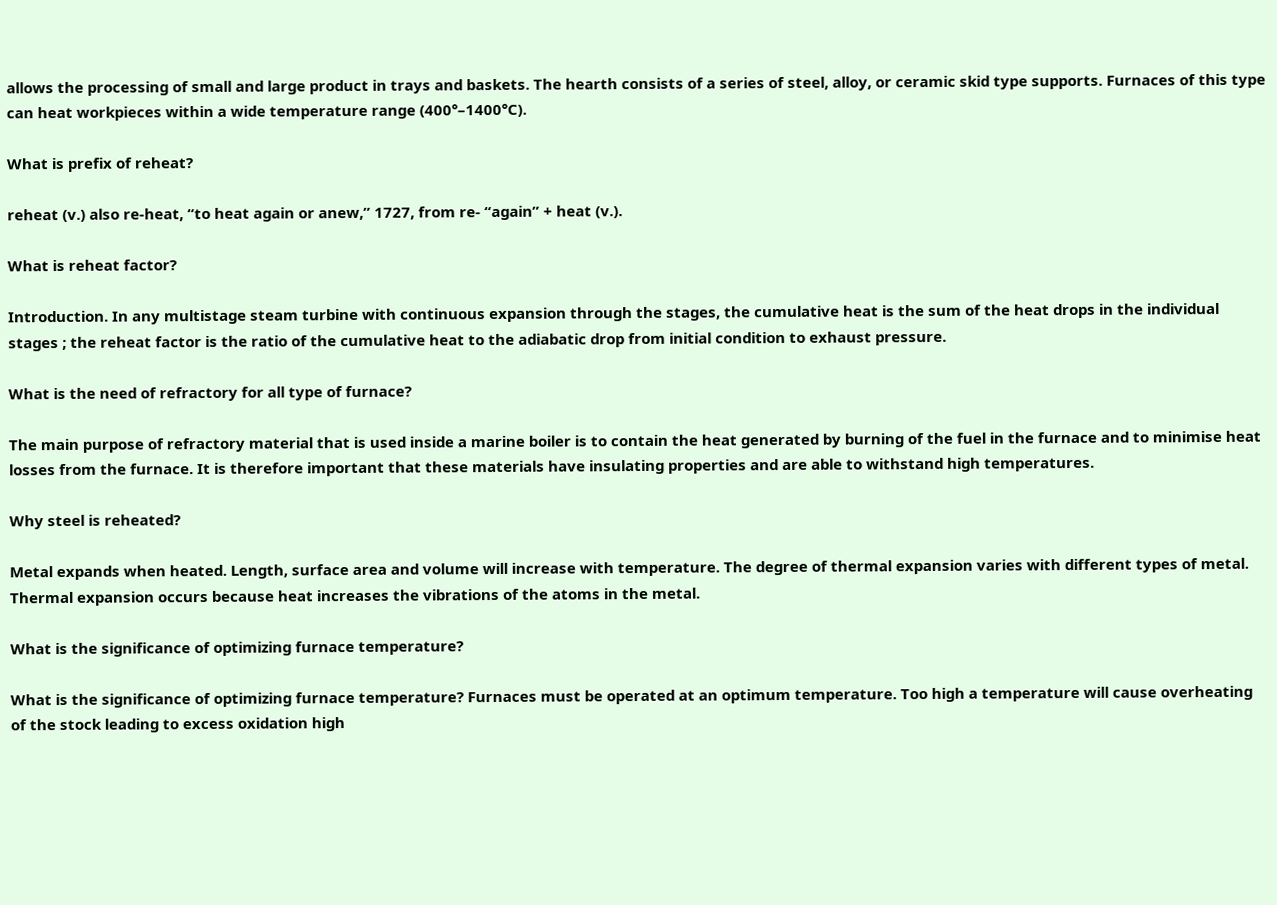allows the processing of small and large product in trays and baskets. The hearth consists of a series of steel, alloy, or ceramic skid type supports. Furnaces of this type can heat workpieces within a wide temperature range (400°–1400°C).

What is prefix of reheat?

reheat (v.) also re-heat, “to heat again or anew,” 1727, from re- “again” + heat (v.).

What is reheat factor?

Introduction. In any multistage steam turbine with continuous expansion through the stages, the cumulative heat is the sum of the heat drops in the individual stages ; the reheat factor is the ratio of the cumulative heat to the adiabatic drop from initial condition to exhaust pressure.

What is the need of refractory for all type of furnace?

The main purpose of refractory material that is used inside a marine boiler is to contain the heat generated by burning of the fuel in the furnace and to minimise heat losses from the furnace. It is therefore important that these materials have insulating properties and are able to withstand high temperatures.

Why steel is reheated?

Metal expands when heated. Length, surface area and volume will increase with temperature. The degree of thermal expansion varies with different types of metal. Thermal expansion occurs because heat increases the vibrations of the atoms in the metal.

What is the significance of optimizing furnace temperature?

What is the significance of optimizing furnace temperature? Furnaces must be operated at an optimum temperature. Too high a temperature will cause overheating of the stock leading to excess oxidation high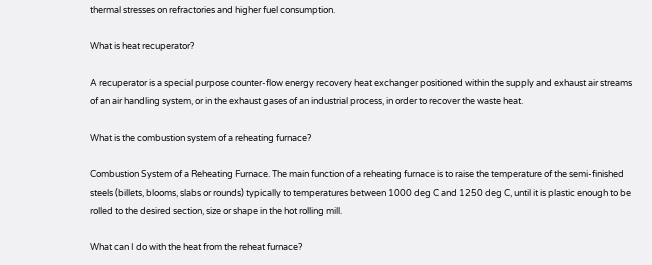thermal stresses on refractories and higher fuel consumption.

What is heat recuperator?

A recuperator is a special purpose counter-flow energy recovery heat exchanger positioned within the supply and exhaust air streams of an air handling system, or in the exhaust gases of an industrial process, in order to recover the waste heat.

What is the combustion system of a reheating furnace?

Combustion System of a Reheating Furnace. The main function of a reheating furnace is to raise the temperature of the semi-finished steels (billets, blooms, slabs or rounds) typically to temperatures between 1000 deg C and 1250 deg C, until it is plastic enough to be rolled to the desired section, size or shape in the hot rolling mill.

What can I do with the heat from the reheat furnace?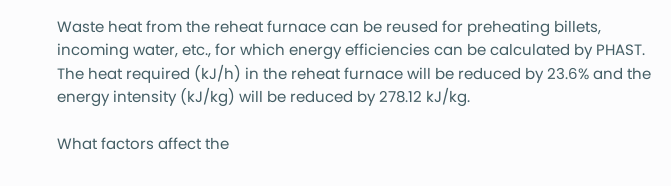Waste heat from the reheat furnace can be reused for preheating billets, incoming water, etc., for which energy efficiencies can be calculated by PHAST. The heat required (kJ/h) in the reheat furnace will be reduced by 23.6% and the energy intensity (kJ/kg) will be reduced by 278.12 kJ/kg.

What factors affect the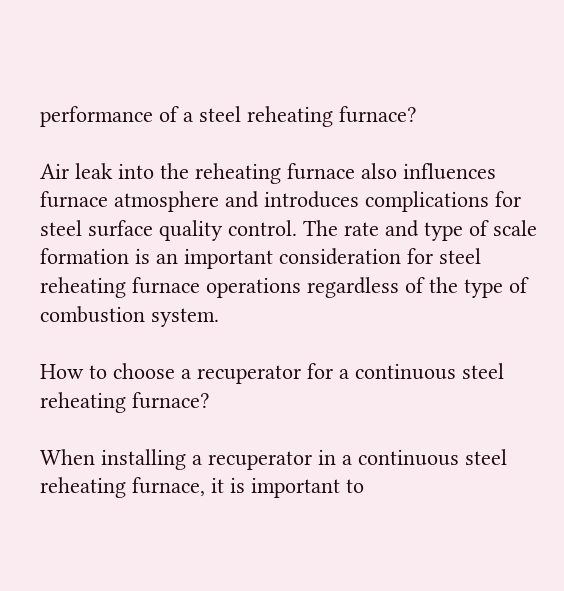performance of a steel reheating furnace?

Air leak into the reheating furnace also influences furnace atmosphere and introduces complications for steel surface quality control. The rate and type of scale formation is an important consideration for steel reheating furnace operations regardless of the type of combustion system.

How to choose a recuperator for a continuous steel reheating furnace?

When installing a recuperator in a continuous steel reheating furnace, it is important to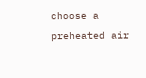choose a preheated air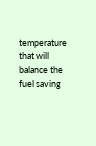temperature that will balance the fuel saving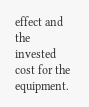effect and the invested cost for the equipment.